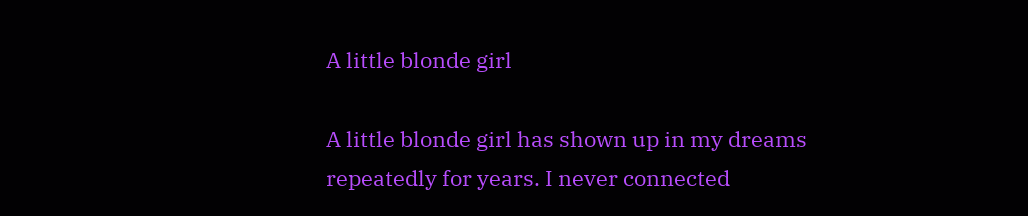A little blonde girl

A little blonde girl has shown up in my dreams repeatedly for years. I never connected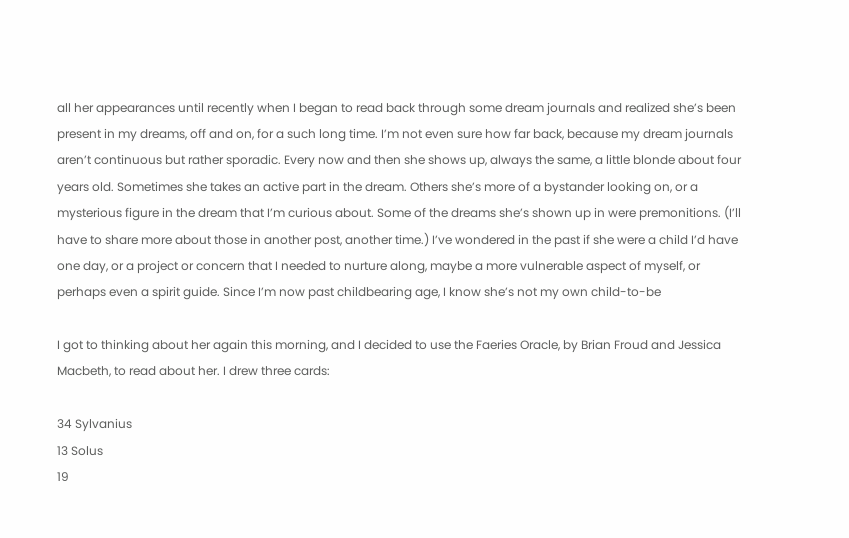all her appearances until recently when I began to read back through some dream journals and realized she’s been present in my dreams, off and on, for a such long time. I’m not even sure how far back, because my dream journals aren’t continuous but rather sporadic. Every now and then she shows up, always the same, a little blonde about four years old. Sometimes she takes an active part in the dream. Others she’s more of a bystander looking on, or a mysterious figure in the dream that I’m curious about. Some of the dreams she’s shown up in were premonitions. (I’ll have to share more about those in another post, another time.) I’ve wondered in the past if she were a child I’d have one day, or a project or concern that I needed to nurture along, maybe a more vulnerable aspect of myself, or perhaps even a spirit guide. Since I’m now past childbearing age, I know she’s not my own child-to-be

I got to thinking about her again this morning, and I decided to use the Faeries Oracle, by Brian Froud and Jessica Macbeth, to read about her. I drew three cards:

34 Sylvanius
13 Solus
19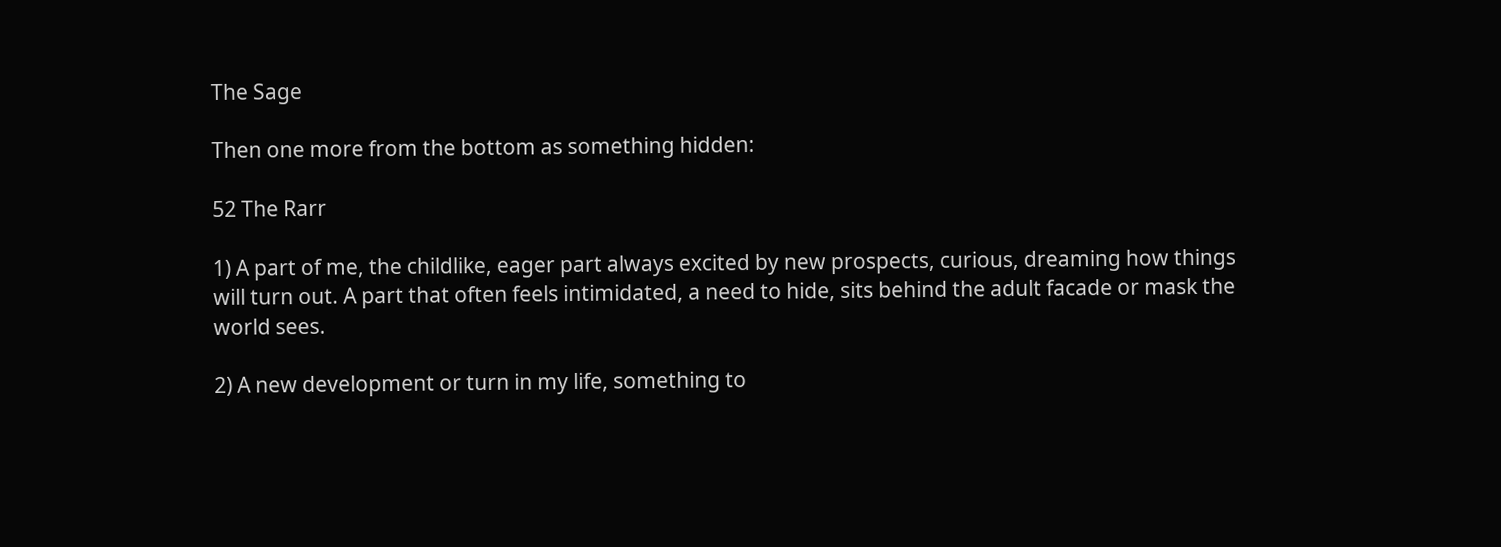The Sage

Then one more from the bottom as something hidden:

52 The Rarr

1) A part of me, the childlike, eager part always excited by new prospects, curious, dreaming how things will turn out. A part that often feels intimidated, a need to hide, sits behind the adult facade or mask the world sees.

2) A new development or turn in my life, something to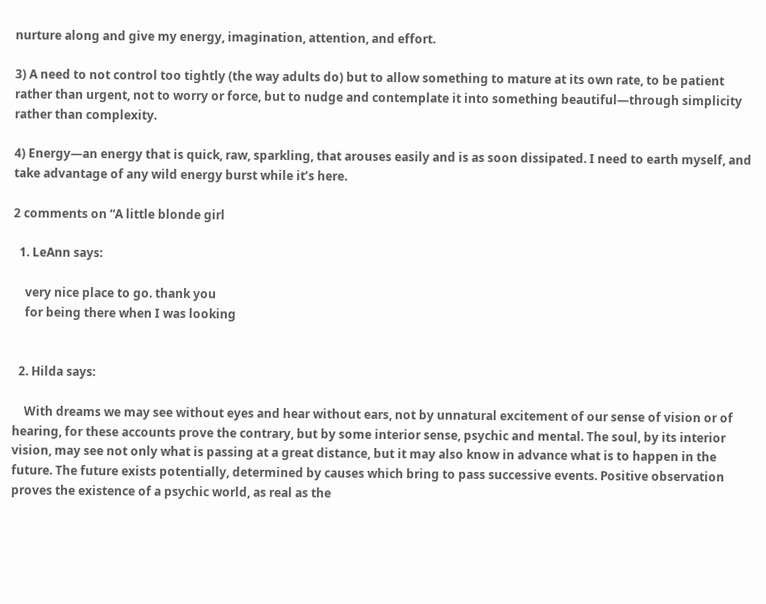nurture along and give my energy, imagination, attention, and effort.

3) A need to not control too tightly (the way adults do) but to allow something to mature at its own rate, to be patient rather than urgent, not to worry or force, but to nudge and contemplate it into something beautiful—through simplicity rather than complexity.

4) Energy—an energy that is quick, raw, sparkling, that arouses easily and is as soon dissipated. I need to earth myself, and take advantage of any wild energy burst while it’s here.

2 comments on “A little blonde girl

  1. LeAnn says:

    very nice place to go. thank you
    for being there when I was looking


  2. Hilda says:

    With dreams we may see without eyes and hear without ears, not by unnatural excitement of our sense of vision or of hearing, for these accounts prove the contrary, but by some interior sense, psychic and mental. The soul, by its interior vision, may see not only what is passing at a great distance, but it may also know in advance what is to happen in the future. The future exists potentially, determined by causes which bring to pass successive events. Positive observation proves the existence of a psychic world, as real as the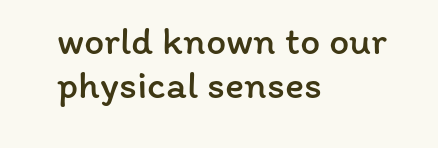world known to our physical senses